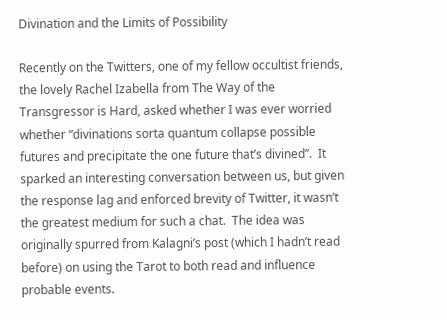Divination and the Limits of Possibility

Recently on the Twitters, one of my fellow occultist friends, the lovely Rachel Izabella from The Way of the Transgressor is Hard, asked whether I was ever worried whether “divinations sorta quantum collapse possible futures and precipitate the one future that’s divined”.  It sparked an interesting conversation between us, but given the response lag and enforced brevity of Twitter, it wasn’t the greatest medium for such a chat.  The idea was originally spurred from Kalagni’s post (which I hadn’t read before) on using the Tarot to both read and influence probable events.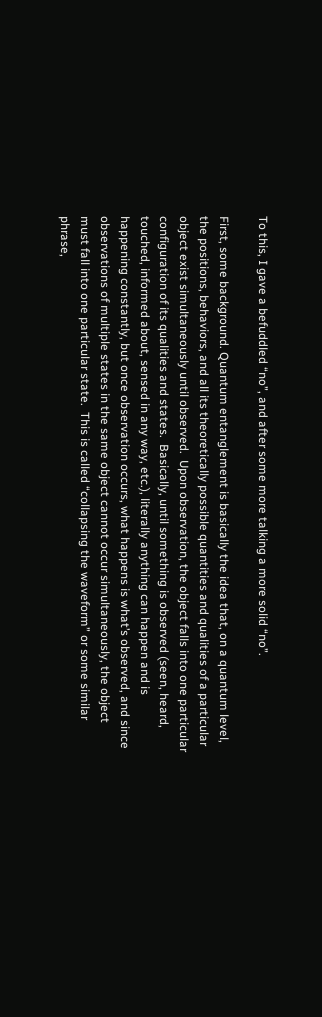To this, I gave a befuddled “no”, and after some more talking a more solid “no”.

First, some background. Quantum entanglement is basically the idea that, on a quantum level, the positions, behaviors, and all its theoretically possible quantities and qualities of a particular object exist simultaneously until observed.  Upon observation, the object falls into one particular configuration of its qualities and states.  Basically, until something is observed (seen, heard, touched, informed about, sensed in any way, etc.), literally anything can happen and is happening constantly, but once observation occurs, what happens is what’s observed, and since observations of multiple states in the same object cannot occur simultaneously, the object must fall into one particular state.  This is called “collapsing the waveform” or some similar phrase,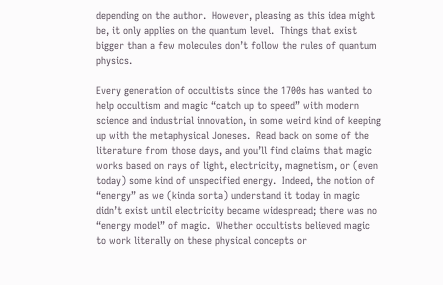depending on the author.  However, pleasing as this idea might be, it only applies on the quantum level.  Things that exist bigger than a few molecules don’t follow the rules of quantum physics.

Every generation of occultists since the 1700s has wanted to help occultism and magic “catch up to speed” with modern science and industrial innovation, in some weird kind of keeping up with the metaphysical Joneses.  Read back on some of the literature from those days, and you’ll find claims that magic works based on rays of light, electricity, magnetism, or (even today) some kind of unspecified energy.  Indeed, the notion of “energy” as we (kinda sorta) understand it today in magic didn’t exist until electricity became widespread; there was no “energy model” of magic.  Whether occultists believed magic to work literally on these physical concepts or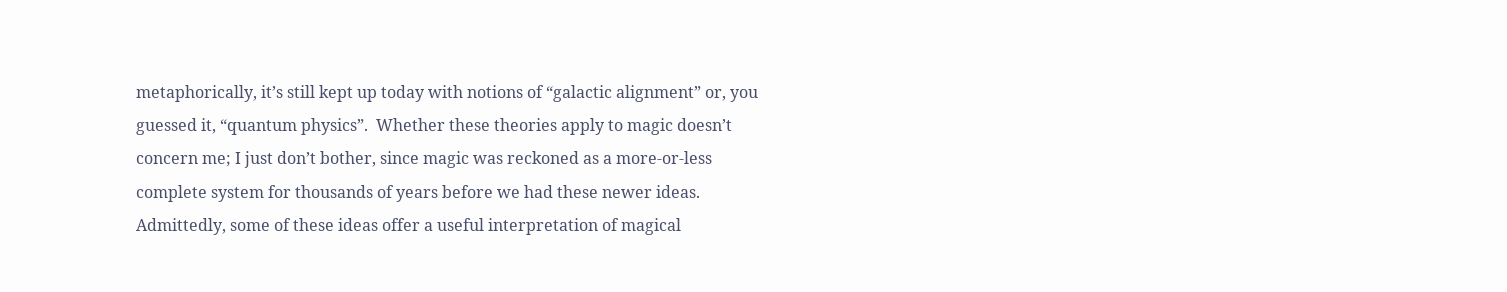metaphorically, it’s still kept up today with notions of “galactic alignment” or, you guessed it, “quantum physics”.  Whether these theories apply to magic doesn’t concern me; I just don’t bother, since magic was reckoned as a more-or-less complete system for thousands of years before we had these newer ideas.  Admittedly, some of these ideas offer a useful interpretation of magical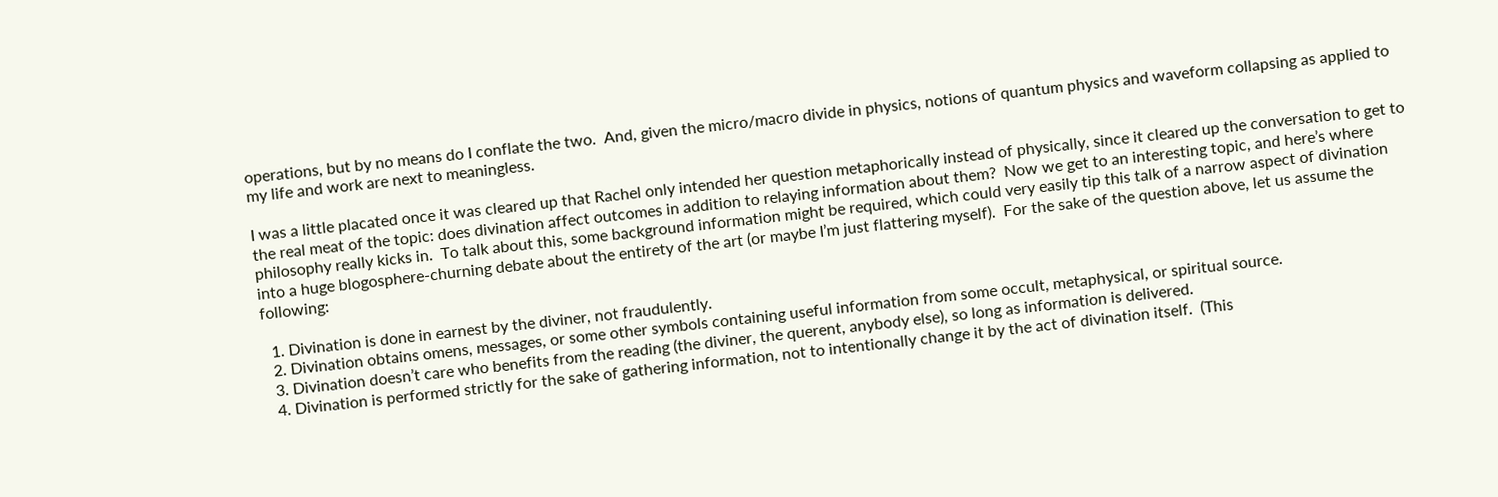operations, but by no means do I conflate the two.  And, given the micro/macro divide in physics, notions of quantum physics and waveform collapsing as applied to my life and work are next to meaningless.

I was a little placated once it was cleared up that Rachel only intended her question metaphorically instead of physically, since it cleared up the conversation to get to the real meat of the topic: does divination affect outcomes in addition to relaying information about them?  Now we get to an interesting topic, and here’s where philosophy really kicks in.  To talk about this, some background information might be required, which could very easily tip this talk of a narrow aspect of divination into a huge blogosphere-churning debate about the entirety of the art (or maybe I’m just flattering myself).  For the sake of the question above, let us assume the following:

  1. Divination is done in earnest by the diviner, not fraudulently.
  2. Divination obtains omens, messages, or some other symbols containing useful information from some occult, metaphysical, or spiritual source.
  3. Divination doesn’t care who benefits from the reading (the diviner, the querent, anybody else), so long as information is delivered.
  4. Divination is performed strictly for the sake of gathering information, not to intentionally change it by the act of divination itself.  (This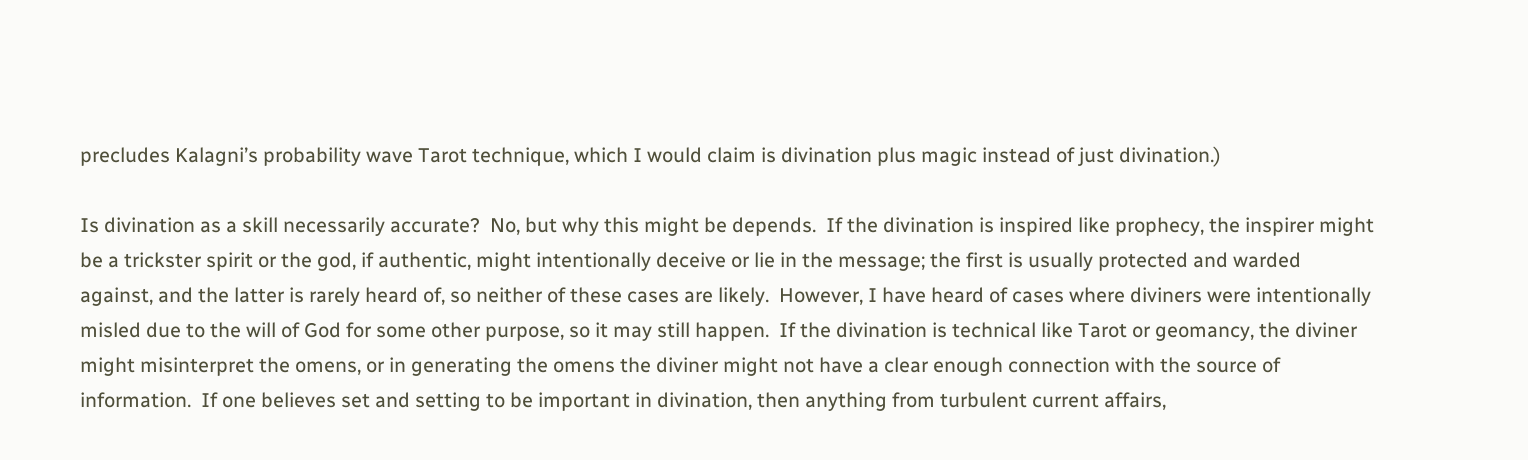precludes Kalagni’s probability wave Tarot technique, which I would claim is divination plus magic instead of just divination.)

Is divination as a skill necessarily accurate?  No, but why this might be depends.  If the divination is inspired like prophecy, the inspirer might be a trickster spirit or the god, if authentic, might intentionally deceive or lie in the message; the first is usually protected and warded against, and the latter is rarely heard of, so neither of these cases are likely.  However, I have heard of cases where diviners were intentionally misled due to the will of God for some other purpose, so it may still happen.  If the divination is technical like Tarot or geomancy, the diviner might misinterpret the omens, or in generating the omens the diviner might not have a clear enough connection with the source of information.  If one believes set and setting to be important in divination, then anything from turbulent current affairs,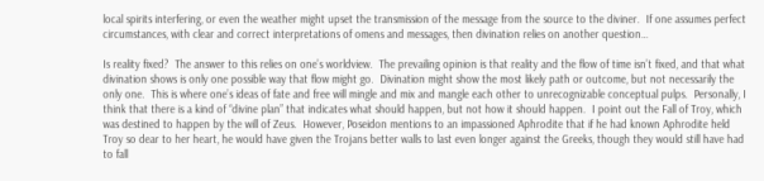local spirits interfering, or even the weather might upset the transmission of the message from the source to the diviner.  If one assumes perfect circumstances, with clear and correct interpretations of omens and messages, then divination relies on another question…

Is reality fixed?  The answer to this relies on one’s worldview.  The prevailing opinion is that reality and the flow of time isn’t fixed, and that what divination shows is only one possible way that flow might go.  Divination might show the most likely path or outcome, but not necessarily the only one.  This is where one’s ideas of fate and free will mingle and mix and mangle each other to unrecognizable conceptual pulps.  Personally, I think that there is a kind of “divine plan” that indicates what should happen, but not how it should happen.  I point out the Fall of Troy, which was destined to happen by the will of Zeus.  However, Poseidon mentions to an impassioned Aphrodite that if he had known Aphrodite held Troy so dear to her heart, he would have given the Trojans better walls to last even longer against the Greeks, though they would still have had to fall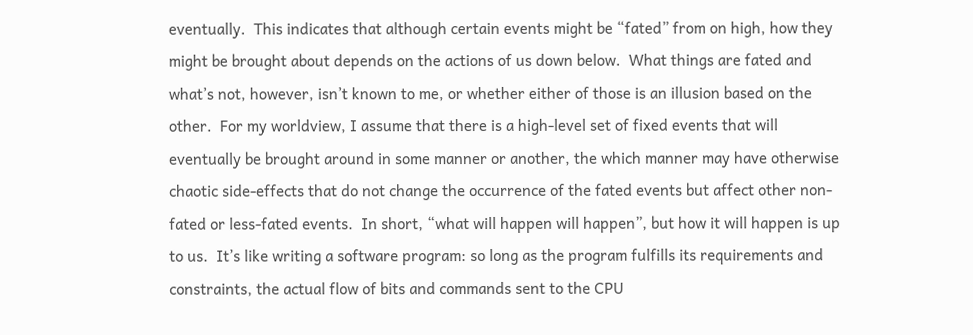eventually.  This indicates that although certain events might be “fated” from on high, how they might be brought about depends on the actions of us down below.  What things are fated and what’s not, however, isn’t known to me, or whether either of those is an illusion based on the other.  For my worldview, I assume that there is a high-level set of fixed events that will eventually be brought around in some manner or another, the which manner may have otherwise chaotic side-effects that do not change the occurrence of the fated events but affect other non-fated or less-fated events.  In short, “what will happen will happen”, but how it will happen is up to us.  It’s like writing a software program: so long as the program fulfills its requirements and constraints, the actual flow of bits and commands sent to the CPU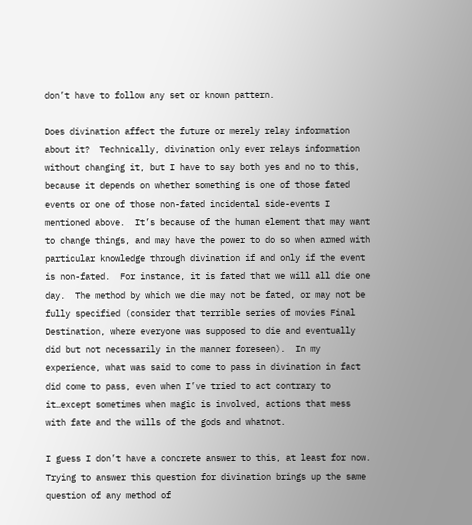don’t have to follow any set or known pattern.

Does divination affect the future or merely relay information about it?  Technically, divination only ever relays information without changing it, but I have to say both yes and no to this, because it depends on whether something is one of those fated events or one of those non-fated incidental side-events I mentioned above.  It’s because of the human element that may want to change things, and may have the power to do so when armed with particular knowledge through divination if and only if the event is non-fated.  For instance, it is fated that we will all die one day.  The method by which we die may not be fated, or may not be fully specified (consider that terrible series of movies Final Destination, where everyone was supposed to die and eventually did but not necessarily in the manner foreseen).  In my experience, what was said to come to pass in divination in fact did come to pass, even when I’ve tried to act contrary to it…except sometimes when magic is involved, actions that mess with fate and the wills of the gods and whatnot.

I guess I don’t have a concrete answer to this, at least for now.  Trying to answer this question for divination brings up the same question of any method of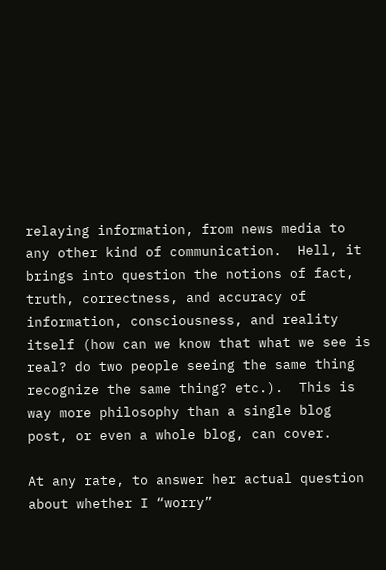relaying information, from news media to any other kind of communication.  Hell, it brings into question the notions of fact, truth, correctness, and accuracy of information, consciousness, and reality itself (how can we know that what we see is real? do two people seeing the same thing recognize the same thing? etc.).  This is way more philosophy than a single blog post, or even a whole blog, can cover.

At any rate, to answer her actual question about whether I “worry”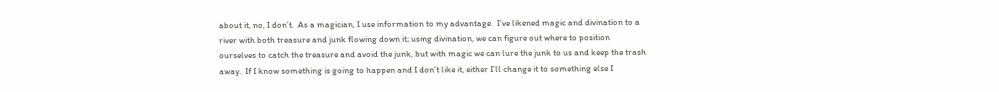about it, no, I don’t.  As a magician, I use information to my advantage.  I’ve likened magic and divination to a river with both treasure and junk flowing down it; using divination, we can figure out where to position ourselves to catch the treasure and avoid the junk, but with magic we can lure the junk to us and keep the trash away.  If I know something is going to happen and I don’t like it, either I’ll change it to something else I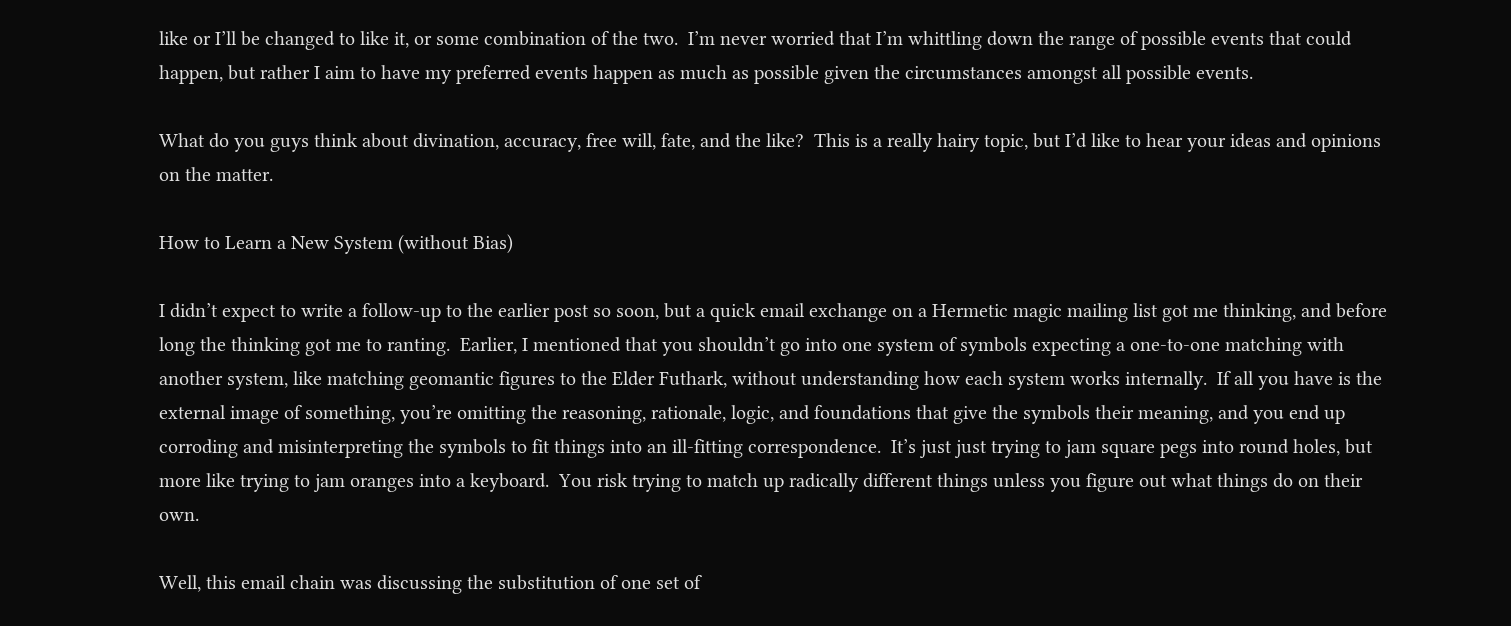like or I’ll be changed to like it, or some combination of the two.  I’m never worried that I’m whittling down the range of possible events that could happen, but rather I aim to have my preferred events happen as much as possible given the circumstances amongst all possible events.

What do you guys think about divination, accuracy, free will, fate, and the like?  This is a really hairy topic, but I’d like to hear your ideas and opinions on the matter.

How to Learn a New System (without Bias)

I didn’t expect to write a follow-up to the earlier post so soon, but a quick email exchange on a Hermetic magic mailing list got me thinking, and before long the thinking got me to ranting.  Earlier, I mentioned that you shouldn’t go into one system of symbols expecting a one-to-one matching with another system, like matching geomantic figures to the Elder Futhark, without understanding how each system works internally.  If all you have is the external image of something, you’re omitting the reasoning, rationale, logic, and foundations that give the symbols their meaning, and you end up corroding and misinterpreting the symbols to fit things into an ill-fitting correspondence.  It’s just just trying to jam square pegs into round holes, but more like trying to jam oranges into a keyboard.  You risk trying to match up radically different things unless you figure out what things do on their own.

Well, this email chain was discussing the substitution of one set of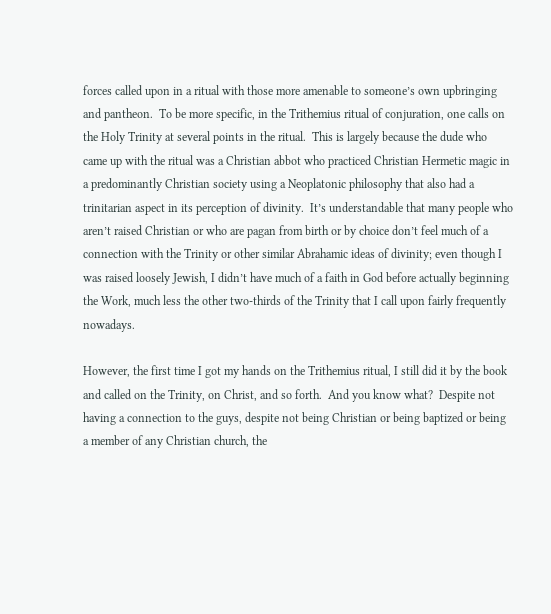forces called upon in a ritual with those more amenable to someone’s own upbringing and pantheon.  To be more specific, in the Trithemius ritual of conjuration, one calls on the Holy Trinity at several points in the ritual.  This is largely because the dude who came up with the ritual was a Christian abbot who practiced Christian Hermetic magic in a predominantly Christian society using a Neoplatonic philosophy that also had a trinitarian aspect in its perception of divinity.  It’s understandable that many people who aren’t raised Christian or who are pagan from birth or by choice don’t feel much of a connection with the Trinity or other similar Abrahamic ideas of divinity; even though I was raised loosely Jewish, I didn’t have much of a faith in God before actually beginning the Work, much less the other two-thirds of the Trinity that I call upon fairly frequently nowadays.

However, the first time I got my hands on the Trithemius ritual, I still did it by the book and called on the Trinity, on Christ, and so forth.  And you know what?  Despite not having a connection to the guys, despite not being Christian or being baptized or being a member of any Christian church, the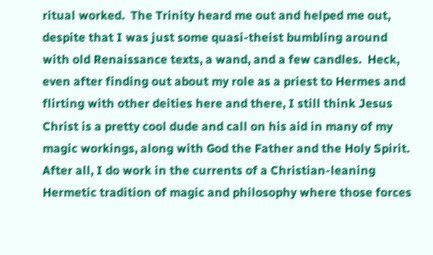ritual worked.  The Trinity heard me out and helped me out, despite that I was just some quasi-theist bumbling around with old Renaissance texts, a wand, and a few candles.  Heck, even after finding out about my role as a priest to Hermes and flirting with other deities here and there, I still think Jesus Christ is a pretty cool dude and call on his aid in many of my magic workings, along with God the Father and the Holy Spirit.  After all, I do work in the currents of a Christian-leaning Hermetic tradition of magic and philosophy where those forces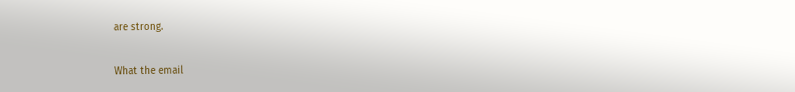are strong.

What the email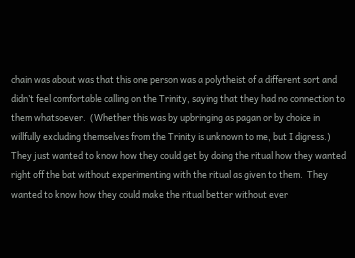chain was about was that this one person was a polytheist of a different sort and didn’t feel comfortable calling on the Trinity, saying that they had no connection to them whatsoever.  (Whether this was by upbringing as pagan or by choice in willfully excluding themselves from the Trinity is unknown to me, but I digress.)  They just wanted to know how they could get by doing the ritual how they wanted right off the bat without experimenting with the ritual as given to them.  They wanted to know how they could make the ritual better without ever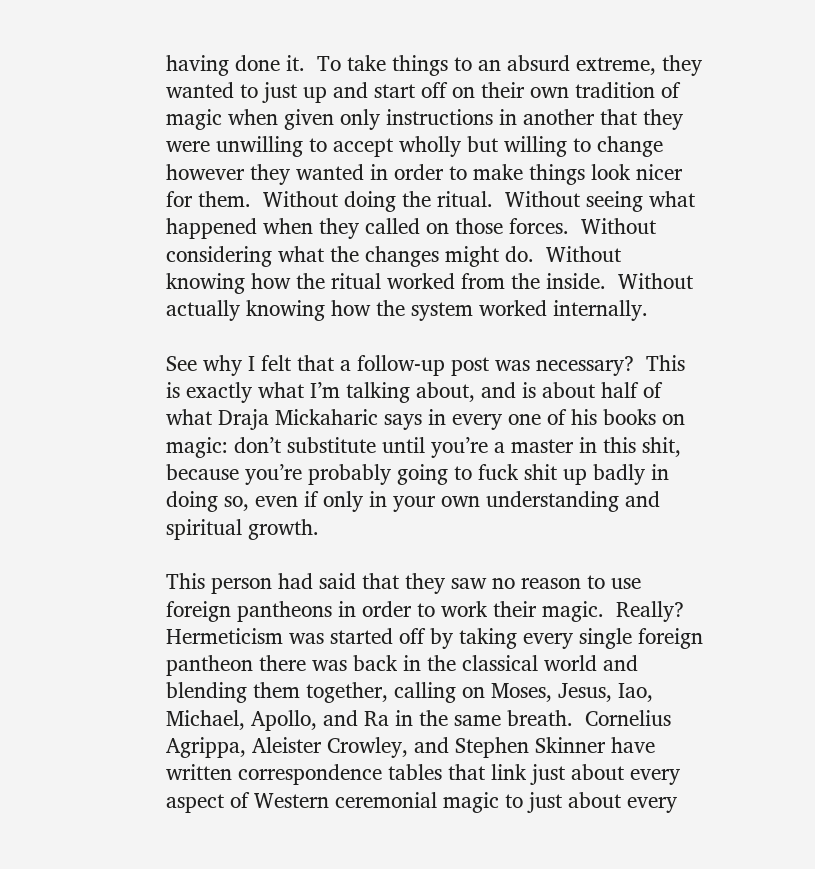having done it.  To take things to an absurd extreme, they wanted to just up and start off on their own tradition of magic when given only instructions in another that they were unwilling to accept wholly but willing to change however they wanted in order to make things look nicer for them.  Without doing the ritual.  Without seeing what happened when they called on those forces.  Without considering what the changes might do.  Without knowing how the ritual worked from the inside.  Without actually knowing how the system worked internally.

See why I felt that a follow-up post was necessary?  This is exactly what I’m talking about, and is about half of what Draja Mickaharic says in every one of his books on magic: don’t substitute until you’re a master in this shit, because you’re probably going to fuck shit up badly in doing so, even if only in your own understanding and spiritual growth.

This person had said that they saw no reason to use foreign pantheons in order to work their magic.  Really?  Hermeticism was started off by taking every single foreign pantheon there was back in the classical world and blending them together, calling on Moses, Jesus, Iao, Michael, Apollo, and Ra in the same breath.  Cornelius Agrippa, Aleister Crowley, and Stephen Skinner have written correspondence tables that link just about every aspect of Western ceremonial magic to just about every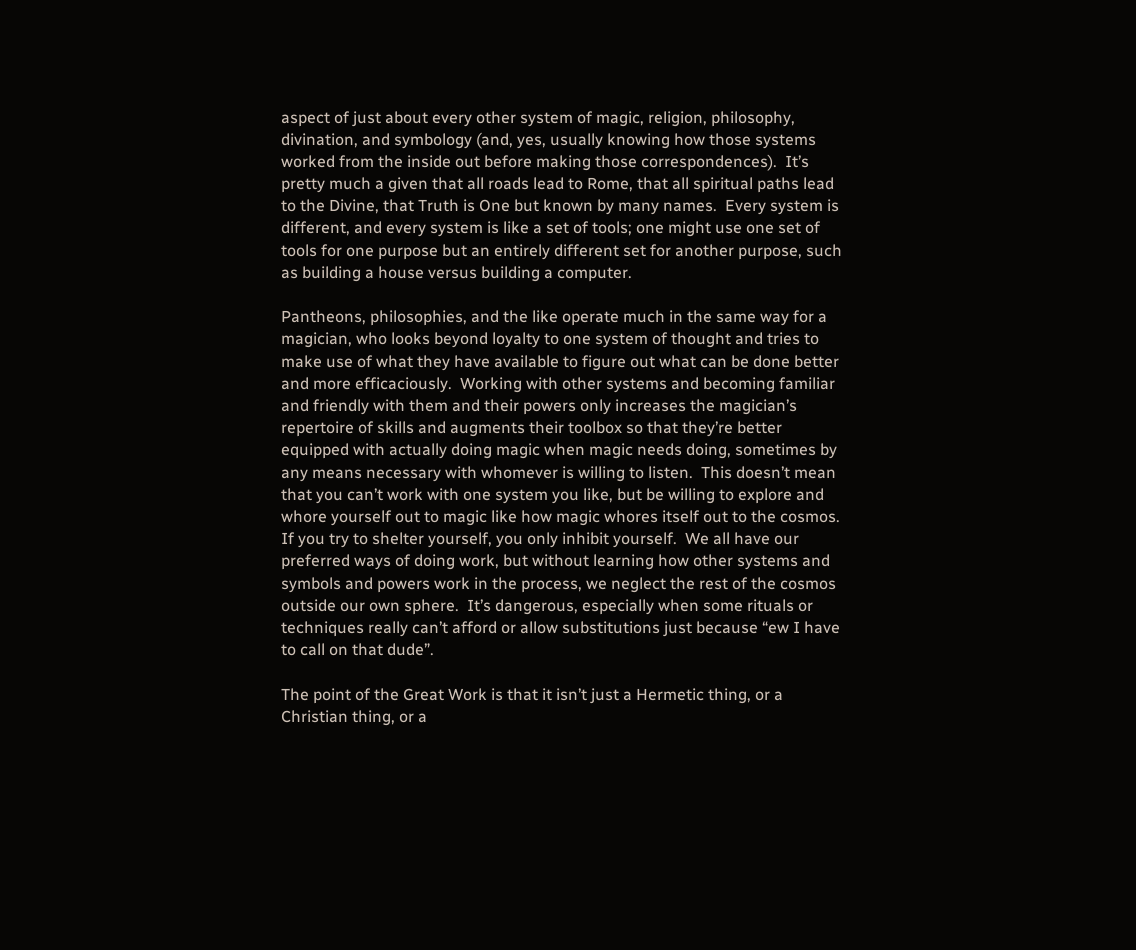aspect of just about every other system of magic, religion, philosophy, divination, and symbology (and, yes, usually knowing how those systems worked from the inside out before making those correspondences).  It’s pretty much a given that all roads lead to Rome, that all spiritual paths lead to the Divine, that Truth is One but known by many names.  Every system is different, and every system is like a set of tools; one might use one set of tools for one purpose but an entirely different set for another purpose, such as building a house versus building a computer.

Pantheons, philosophies, and the like operate much in the same way for a magician, who looks beyond loyalty to one system of thought and tries to make use of what they have available to figure out what can be done better and more efficaciously.  Working with other systems and becoming familiar and friendly with them and their powers only increases the magician’s repertoire of skills and augments their toolbox so that they’re better equipped with actually doing magic when magic needs doing, sometimes by any means necessary with whomever is willing to listen.  This doesn’t mean that you can’t work with one system you like, but be willing to explore and whore yourself out to magic like how magic whores itself out to the cosmos.  If you try to shelter yourself, you only inhibit yourself.  We all have our preferred ways of doing work, but without learning how other systems and symbols and powers work in the process, we neglect the rest of the cosmos outside our own sphere.  It’s dangerous, especially when some rituals or techniques really can’t afford or allow substitutions just because “ew I have to call on that dude”.

The point of the Great Work is that it isn’t just a Hermetic thing, or a Christian thing, or a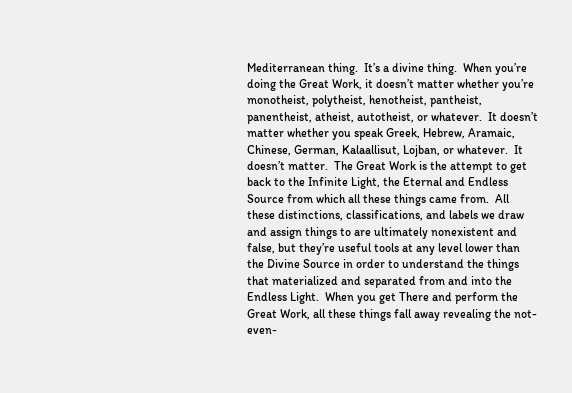Mediterranean thing.  It’s a divine thing.  When you’re doing the Great Work, it doesn’t matter whether you’re monotheist, polytheist, henotheist, pantheist, panentheist, atheist, autotheist, or whatever.  It doesn’t matter whether you speak Greek, Hebrew, Aramaic, Chinese, German, Kalaallisut, Lojban, or whatever.  It doesn’t matter.  The Great Work is the attempt to get back to the Infinite Light, the Eternal and Endless Source from which all these things came from.  All these distinctions, classifications, and labels we draw and assign things to are ultimately nonexistent and false, but they’re useful tools at any level lower than the Divine Source in order to understand the things that materialized and separated from and into the Endless Light.  When you get There and perform the Great Work, all these things fall away revealing the not-even-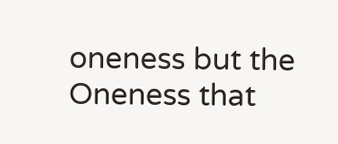oneness but the Oneness that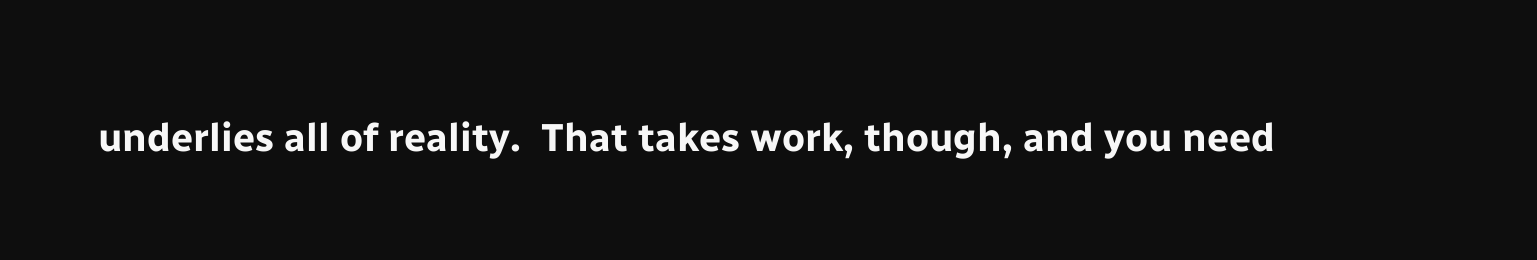underlies all of reality.  That takes work, though, and you need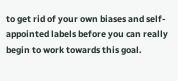to get rid of your own biases and self-appointed labels before you can really begin to work towards this goal.